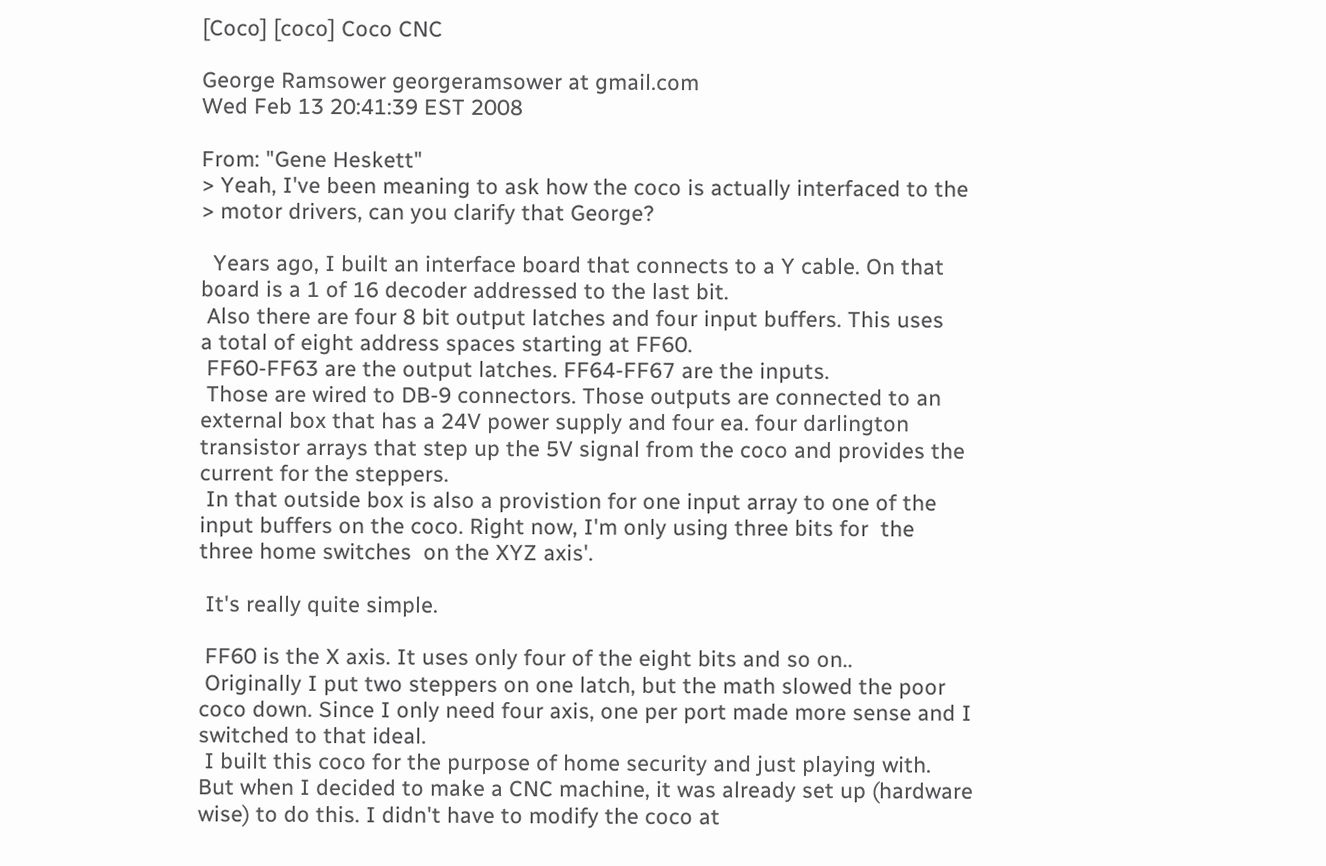[Coco] [coco] Coco CNC

George Ramsower georgeramsower at gmail.com
Wed Feb 13 20:41:39 EST 2008

From: "Gene Heskett"
> Yeah, I've been meaning to ask how the coco is actually interfaced to the
> motor drivers, can you clarify that George?

  Years ago, I built an interface board that connects to a Y cable. On that
board is a 1 of 16 decoder addressed to the last bit.
 Also there are four 8 bit output latches and four input buffers. This uses
a total of eight address spaces starting at FF60.
 FF60-FF63 are the output latches. FF64-FF67 are the inputs.
 Those are wired to DB-9 connectors. Those outputs are connected to an
external box that has a 24V power supply and four ea. four darlington
transistor arrays that step up the 5V signal from the coco and provides the
current for the steppers.
 In that outside box is also a provistion for one input array to one of the
input buffers on the coco. Right now, I'm only using three bits for  the
three home switches  on the XYZ axis'.

 It's really quite simple.

 FF60 is the X axis. It uses only four of the eight bits and so on..
 Originally I put two steppers on one latch, but the math slowed the poor
coco down. Since I only need four axis, one per port made more sense and I
switched to that ideal.
 I built this coco for the purpose of home security and just playing with.
But when I decided to make a CNC machine, it was already set up (hardware
wise) to do this. I didn't have to modify the coco at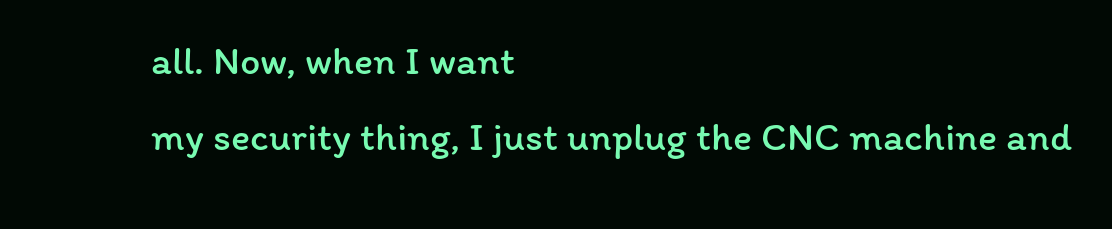all. Now, when I want
my security thing, I just unplug the CNC machine and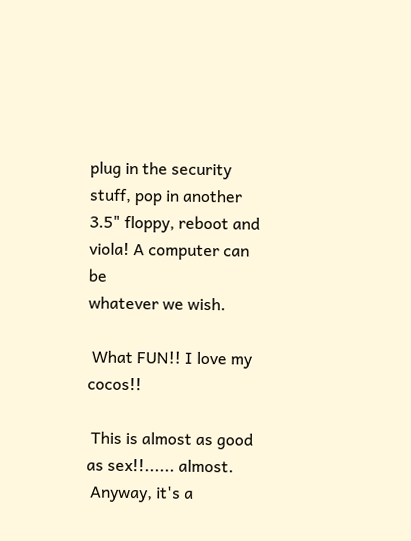plug in the security
stuff, pop in another 3.5" floppy, reboot and viola! A computer can be
whatever we wish.

 What FUN!! I love my cocos!!

 This is almost as good as sex!!...... almost.
 Anyway, it's a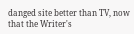danged site better than TV, now that the Writer's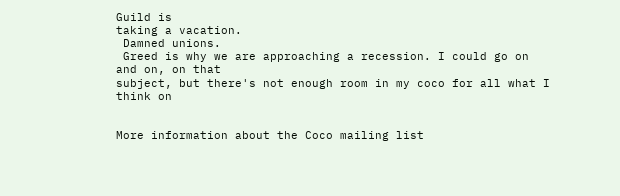Guild is
taking a vacation.
 Damned unions.
 Greed is why we are approaching a recession. I could go on and on, on that
subject, but there's not enough room in my coco for all what I think on


More information about the Coco mailing list